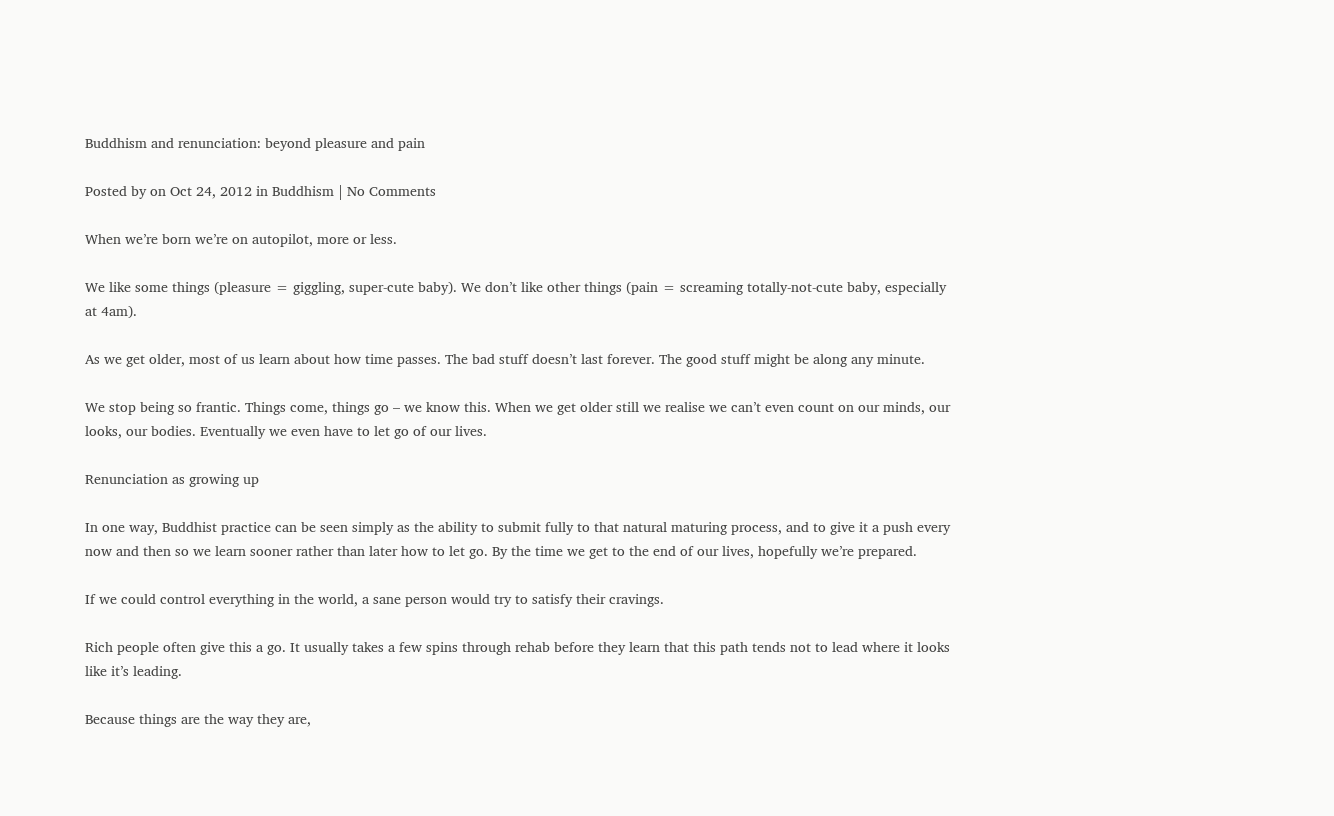Buddhism and renunciation: beyond pleasure and pain

Posted by on Oct 24, 2012 in Buddhism | No Comments

When we’re born we’re on autopilot, more or less.

We like some things (pleasure = giggling, super-cute baby). We don’t like other things (pain = screaming totally-not-cute baby, especially at 4am).

As we get older, most of us learn about how time passes. The bad stuff doesn’t last forever. The good stuff might be along any minute.

We stop being so frantic. Things come, things go – we know this. When we get older still we realise we can’t even count on our minds, our looks, our bodies. Eventually we even have to let go of our lives.

Renunciation as growing up

In one way, Buddhist practice can be seen simply as the ability to submit fully to that natural maturing process, and to give it a push every now and then so we learn sooner rather than later how to let go. By the time we get to the end of our lives, hopefully we’re prepared.

If we could control everything in the world, a sane person would try to satisfy their cravings.

Rich people often give this a go. It usually takes a few spins through rehab before they learn that this path tends not to lead where it looks like it’s leading.

Because things are the way they are,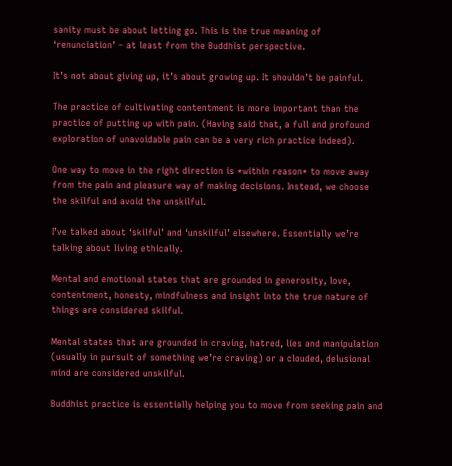sanity must be about letting go. This is the true meaning of ‘renunciation’ – at least from the Buddhist perspective.

It’s not about giving up, it’s about growing up. It shouldn’t be painful.

The practice of cultivating contentment is more important than the practice of putting up with pain. (Having said that, a full and profound exploration of unavoidable pain can be a very rich practice indeed).

One way to move in the right direction is *within reason* to move away from the pain and pleasure way of making decisions. Instead, we choose the skilful and avoid the unskilful.

I’ve talked about ‘skilful’ and ‘unskilful’ elsewhere. Essentially we’re talking about living ethically.

Mental and emotional states that are grounded in generosity, love, contentment, honesty, mindfulness and insight into the true nature of things are considered skilful.

Mental states that are grounded in craving, hatred, lies and manipulation (usually in pursuit of something we’re craving) or a clouded, delusional mind are considered unskilful.

Buddhist practice is essentially helping you to move from seeking pain and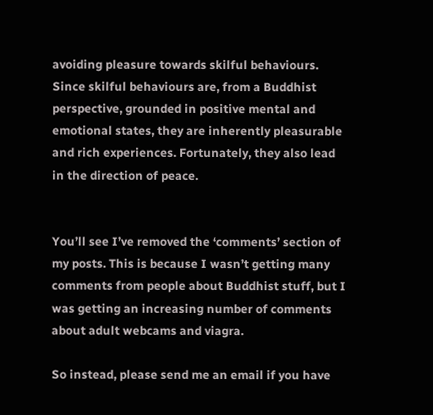avoiding pleasure towards skilful behaviours. Since skilful behaviours are, from a Buddhist perspective, grounded in positive mental and emotional states, they are inherently pleasurable and rich experiences. Fortunately, they also lead in the direction of peace.


You’ll see I’ve removed the ‘comments’ section of my posts. This is because I wasn’t getting many comments from people about Buddhist stuff, but I was getting an increasing number of comments about adult webcams and viagra.

So instead, please send me an email if you have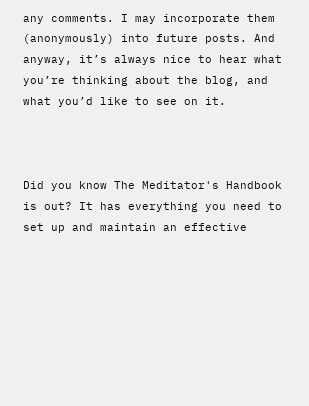any comments. I may incorporate them (anonymously) into future posts. And anyway, it’s always nice to hear what you’re thinking about the blog, and what you’d like to see on it.



Did you know The Meditator's Handbook is out? It has everything you need to set up and maintain an effective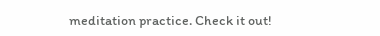meditation practice. Check it out!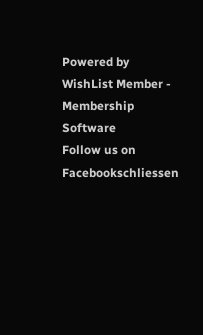Powered by WishList Member - Membership Software
Follow us on Facebookschliessen